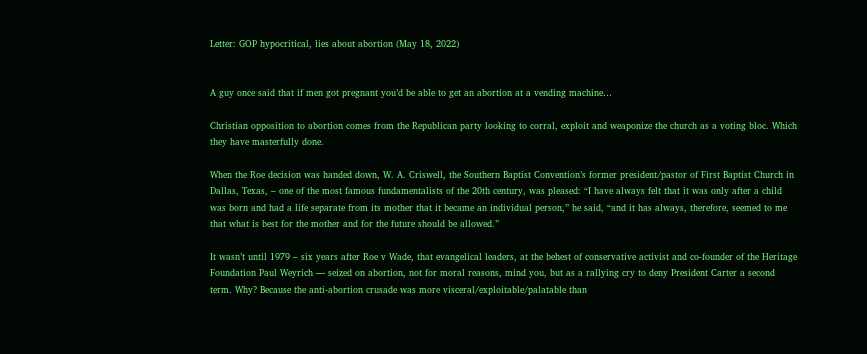Letter: GOP hypocritical, lies about abortion (May 18, 2022)


A guy once said that if men got pregnant you’d be able to get an abortion at a vending machine…

Christian opposition to abortion comes from the Republican party looking to corral, exploit and weaponize the church as a voting bloc. Which they have masterfully done.

When the Roe decision was handed down, W. A. Criswell, the Southern Baptist Convention’s former president/pastor of First Baptist Church in Dallas, Texas, – one of the most famous fundamentalists of the 20th century, was pleased: “I have always felt that it was only after a child was born and had a life separate from its mother that it became an individual person,” he said, “and it has always, therefore, seemed to me that what is best for the mother and for the future should be allowed.”

It wasn’t until 1979 – six years after Roe v Wade, that evangelical leaders, at the behest of conservative activist and co-founder of the Heritage Foundation Paul Weyrich — seized on abortion, not for moral reasons, mind you, but as a rallying cry to deny President Carter a second term. Why? Because the anti-abortion crusade was more visceral/exploitable/palatable than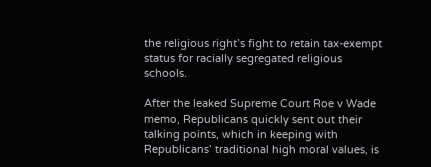the religious right’s fight to retain tax-exempt status for racially segregated religious schools.

After the leaked Supreme Court Roe v Wade memo, Republicans quickly sent out their talking points, which in keeping with Republicans’ traditional high moral values, is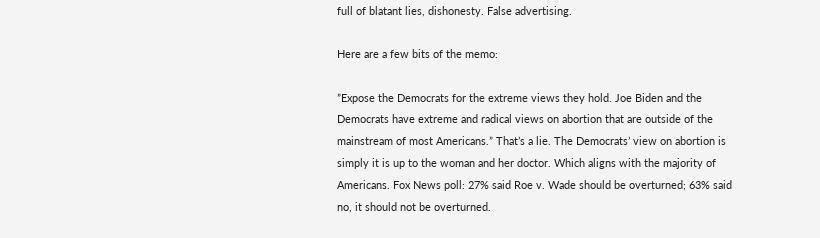full of blatant lies, dishonesty. False advertising.

Here are a few bits of the memo:

”Expose the Democrats for the extreme views they hold. Joe Biden and the Democrats have extreme and radical views on abortion that are outside of the mainstream of most Americans.” That’s a lie. The Democrats’ view on abortion is simply it is up to the woman and her doctor. Which aligns with the majority of Americans. Fox News poll: 27% said Roe v. Wade should be overturned; 63% said no, it should not be overturned.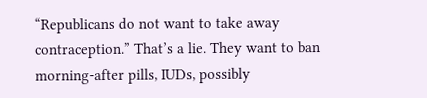“Republicans do not want to take away contraception.” That’s a lie. They want to ban morning-after pills, IUDs, possibly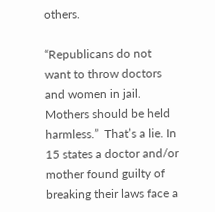others.

“Republicans do not want to throw doctors and women in jail. Mothers should be held harmless.”  That’s a lie. In 15 states a doctor and/or mother found guilty of breaking their laws face a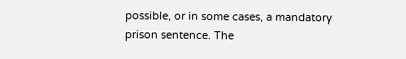possible, or in some cases, a mandatory prison sentence. The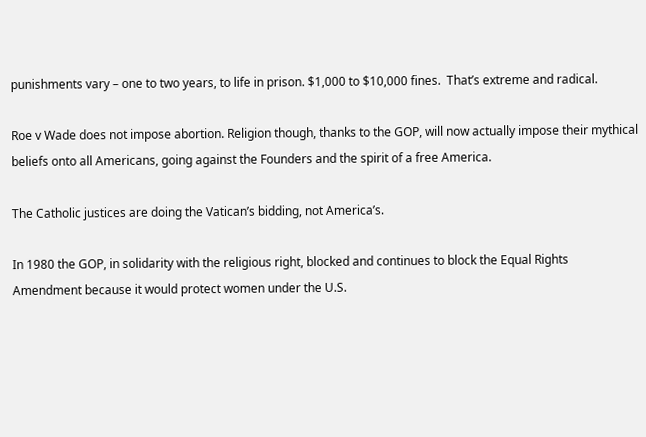punishments vary – one to two years, to life in prison. $1,000 to $10,000 fines.  That’s extreme and radical.

Roe v Wade does not impose abortion. Religion though, thanks to the GOP, will now actually impose their mythical beliefs onto all Americans, going against the Founders and the spirit of a free America.

The Catholic justices are doing the Vatican’s bidding, not America’s.

In 1980 the GOP, in solidarity with the religious right, blocked and continues to block the Equal Rights Amendment because it would protect women under the U.S.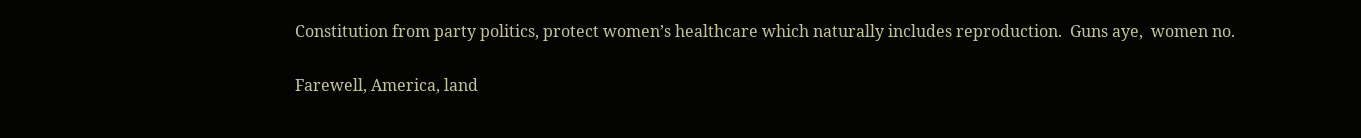Constitution from party politics, protect women’s healthcare which naturally includes reproduction.  Guns aye,  women no.

Farewell, America, land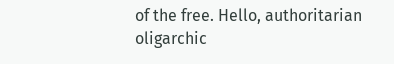of the free. Hello, authoritarian oligarchic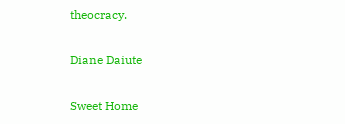theocracy.

Diane Daiute

Sweet Home